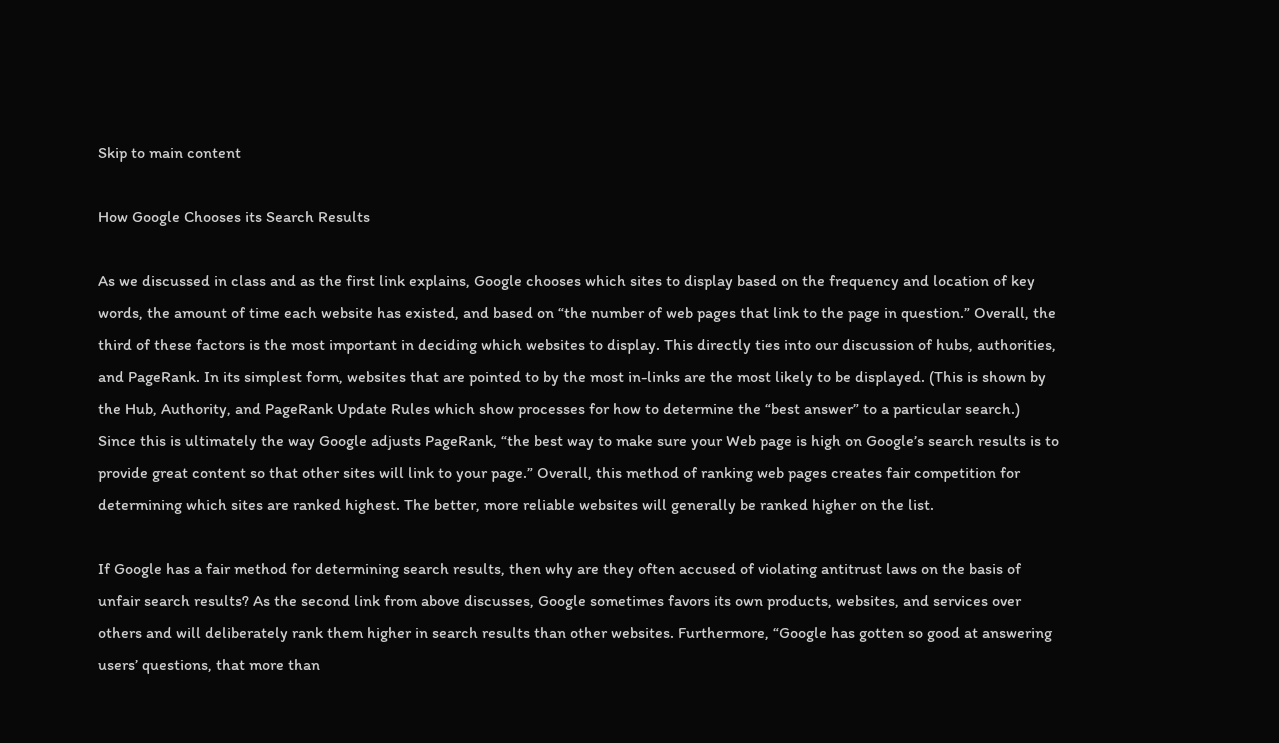Skip to main content

How Google Chooses its Search Results

As we discussed in class and as the first link explains, Google chooses which sites to display based on the frequency and location of key words, the amount of time each website has existed, and based on “the number of web pages that link to the page in question.” Overall, the third of these factors is the most important in deciding which websites to display. This directly ties into our discussion of hubs, authorities, and PageRank. In its simplest form, websites that are pointed to by the most in-links are the most likely to be displayed. (This is shown by the Hub, Authority, and PageRank Update Rules which show processes for how to determine the “best answer” to a particular search.) Since this is ultimately the way Google adjusts PageRank, “the best way to make sure your Web page is high on Google’s search results is to provide great content so that other sites will link to your page.” Overall, this method of ranking web pages creates fair competition for determining which sites are ranked highest. The better, more reliable websites will generally be ranked higher on the list.

If Google has a fair method for determining search results, then why are they often accused of violating antitrust laws on the basis of unfair search results? As the second link from above discusses, Google sometimes favors its own products, websites, and services over others and will deliberately rank them higher in search results than other websites. Furthermore, “Google has gotten so good at answering users’ questions, that more than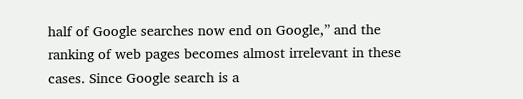half of Google searches now end on Google,” and the ranking of web pages becomes almost irrelevant in these cases. Since Google search is a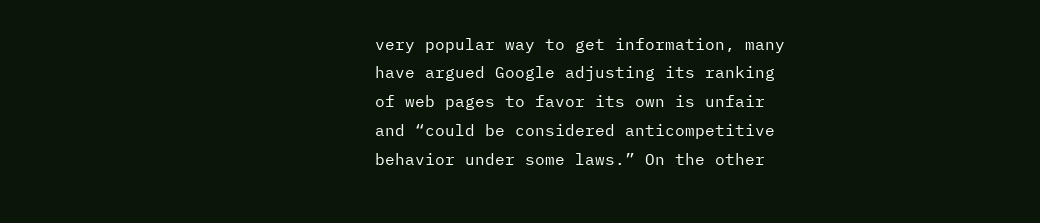very popular way to get information, many have argued Google adjusting its ranking of web pages to favor its own is unfair and “could be considered anticompetitive behavior under some laws.” On the other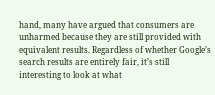hand, many have argued that consumers are unharmed because they are still provided with equivalent results. Regardless of whether Google’s search results are entirely fair, it’s still interesting to look at what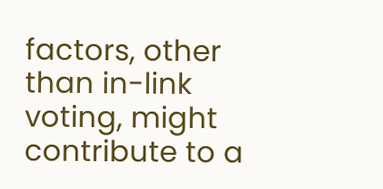factors, other than in-link voting, might contribute to a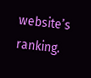website’s ranking.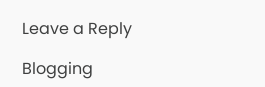Leave a Reply

Blogging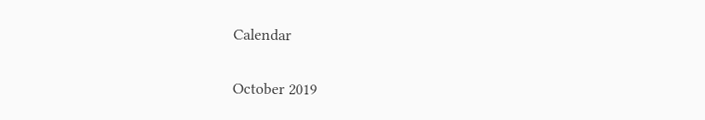Calendar

October 2019